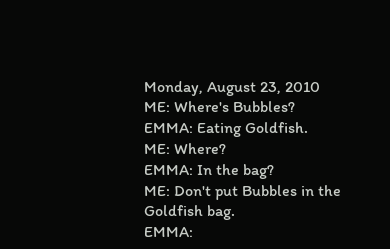Monday, August 23, 2010
ME: Where's Bubbles?
EMMA: Eating Goldfish.
ME: Where?
EMMA: In the bag?
ME: Don't put Bubbles in the Goldfish bag.
EMMA: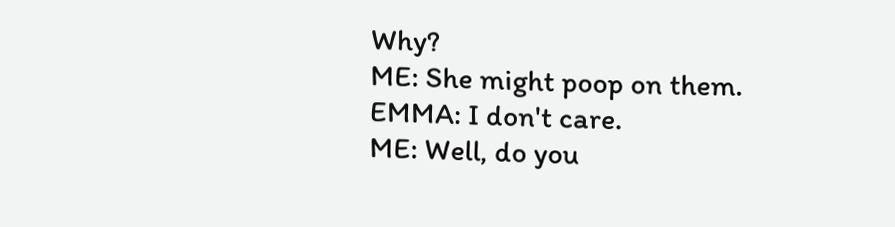Why?
ME: She might poop on them.
EMMA: I don't care.
ME: Well, do you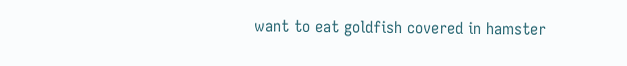want to eat goldfish covered in hamster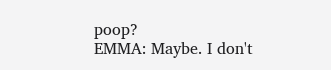poop?
EMMA: Maybe. I don't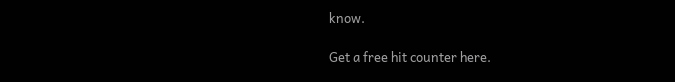know.

Get a free hit counter here.